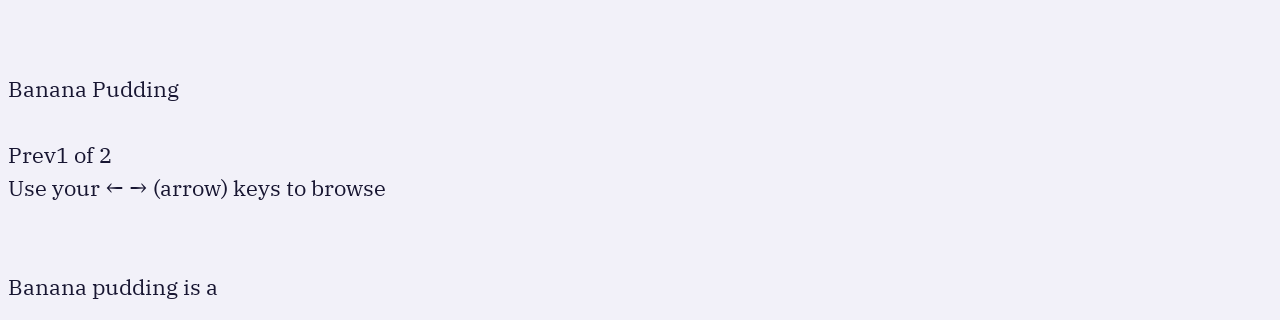Banana Pudding

Prev1 of 2
Use your ← → (arrow) keys to browse


Banana pudding is a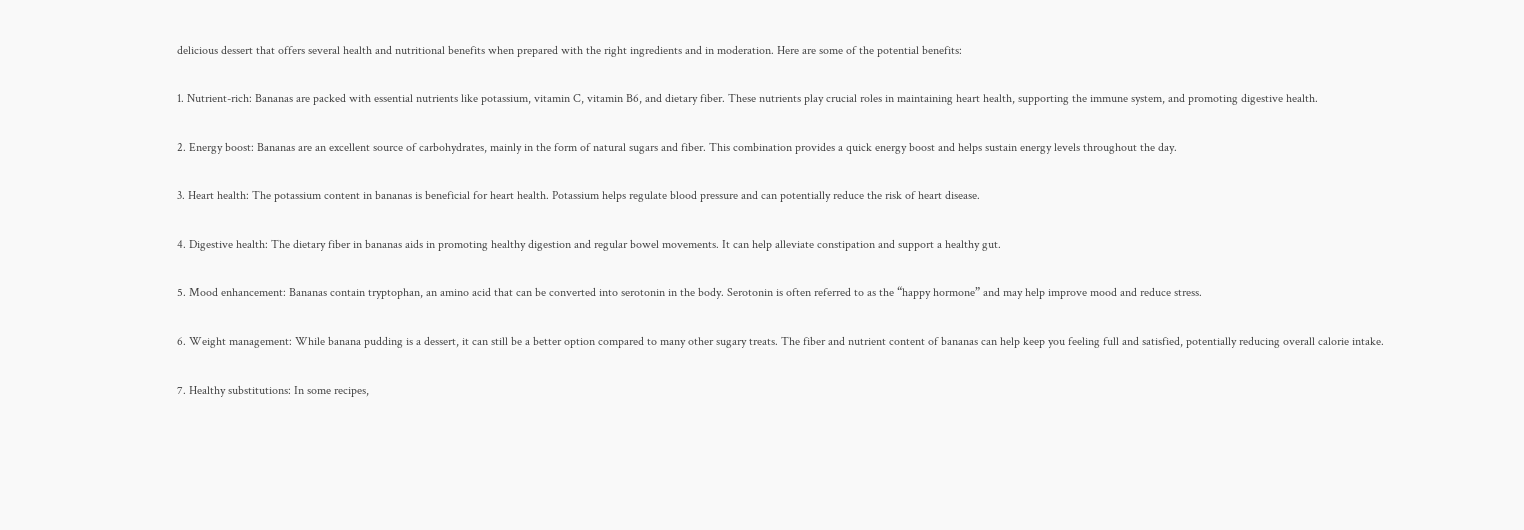delicious dessert that offers several health and nutritional benefits when prepared with the right ingredients and in moderation. Here are some of the potential benefits:


1. Nutrient-rich: Bananas are packed with essential nutrients like potassium, vitamin C, vitamin B6, and dietary fiber. These nutrients play crucial roles in maintaining heart health, supporting the immune system, and promoting digestive health.


2. Energy boost: Bananas are an excellent source of carbohydrates, mainly in the form of natural sugars and fiber. This combination provides a quick energy boost and helps sustain energy levels throughout the day.


3. Heart health: The potassium content in bananas is beneficial for heart health. Potassium helps regulate blood pressure and can potentially reduce the risk of heart disease.


4. Digestive health: The dietary fiber in bananas aids in promoting healthy digestion and regular bowel movements. It can help alleviate constipation and support a healthy gut.


5. Mood enhancement: Bananas contain tryptophan, an amino acid that can be converted into serotonin in the body. Serotonin is often referred to as the “happy hormone” and may help improve mood and reduce stress.


6. Weight management: While banana pudding is a dessert, it can still be a better option compared to many other sugary treats. The fiber and nutrient content of bananas can help keep you feeling full and satisfied, potentially reducing overall calorie intake.


7. Healthy substitutions: In some recipes,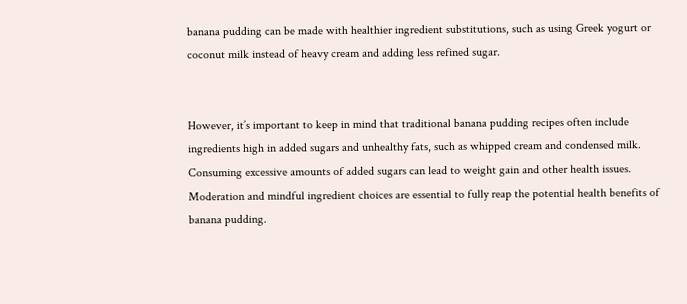banana pudding can be made with healthier ingredient substitutions, such as using Greek yogurt or coconut milk instead of heavy cream and adding less refined sugar.


However, it’s important to keep in mind that traditional banana pudding recipes often include ingredients high in added sugars and unhealthy fats, such as whipped cream and condensed milk. Consuming excessive amounts of added sugars can lead to weight gain and other health issues. Moderation and mindful ingredient choices are essential to fully reap the potential health benefits of banana pudding.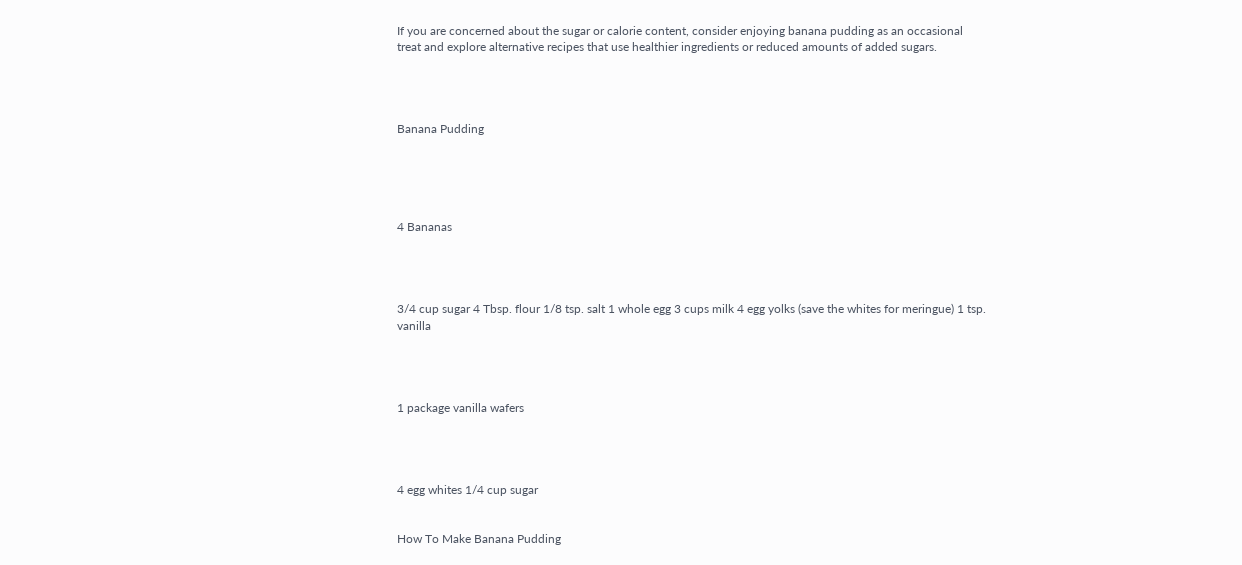If you are concerned about the sugar or calorie content, consider enjoying banana pudding as an occasional treat and explore alternative recipes that use healthier ingredients or reduced amounts of added sugars.




Banana Pudding





4 Bananas




3/4 cup sugar 4 Tbsp. flour 1/8 tsp. salt 1 whole egg 3 cups milk 4 egg yolks (save the whites for meringue) 1 tsp. vanilla




1 package vanilla wafers




4 egg whites 1/4 cup sugar


How To Make Banana Pudding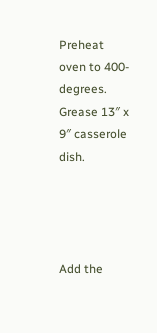Preheat oven to 400-degrees. Grease 13″ x 9″ casserole dish.




Add the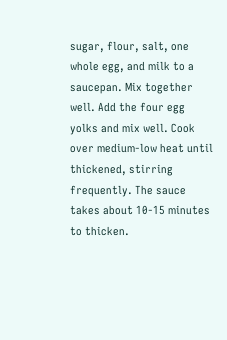sugar, flour, salt, one whole egg, and milk to a saucepan. Mix together well. Add the four egg yolks and mix well. Cook over medium-low heat until thickened, stirring frequently. The sauce takes about 10-15 minutes to thicken.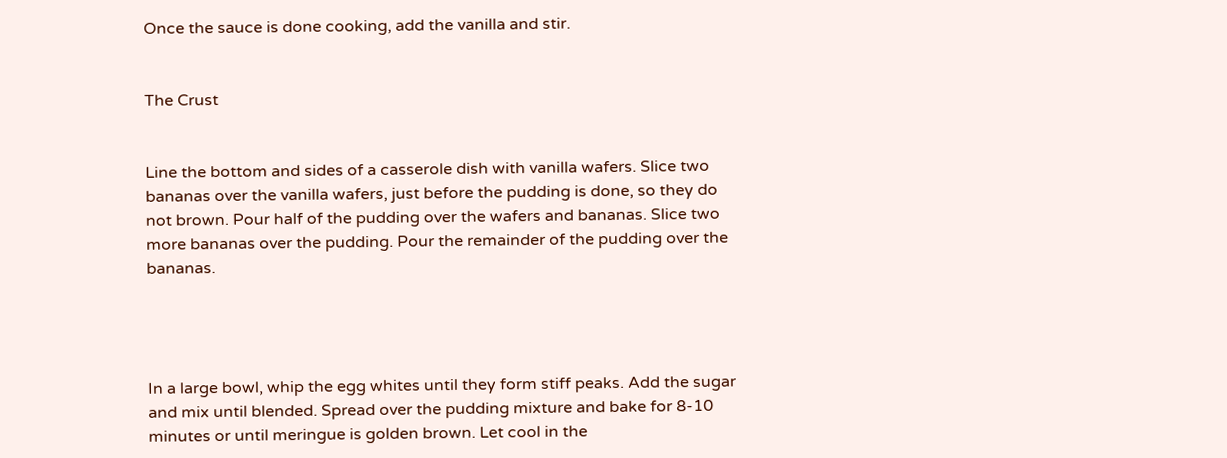Once the sauce is done cooking, add the vanilla and stir.


The Crust


Line the bottom and sides of a casserole dish with vanilla wafers. Slice two bananas over the vanilla wafers, just before the pudding is done, so they do not brown. Pour half of the pudding over the wafers and bananas. Slice two more bananas over the pudding. Pour the remainder of the pudding over the bananas.




In a large bowl, whip the egg whites until they form stiff peaks. Add the sugar and mix until blended. Spread over the pudding mixture and bake for 8-10 minutes or until meringue is golden brown. Let cool in the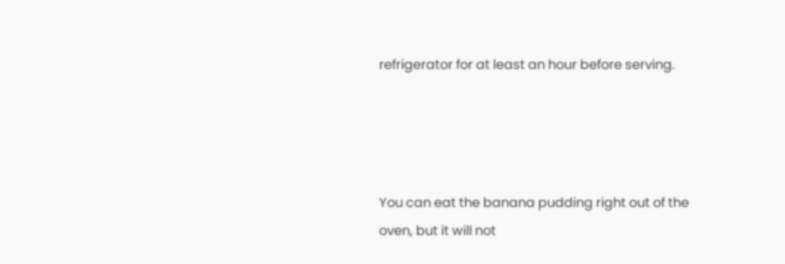refrigerator for at least an hour before serving.




You can eat the banana pudding right out of the oven, but it will not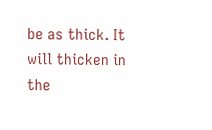be as thick. It will thicken in the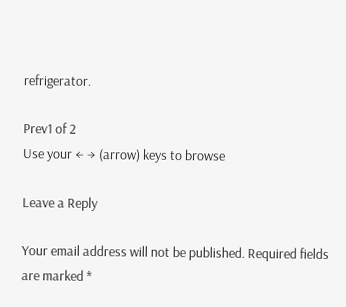refrigerator.

Prev1 of 2
Use your ← → (arrow) keys to browse

Leave a Reply

Your email address will not be published. Required fields are marked *